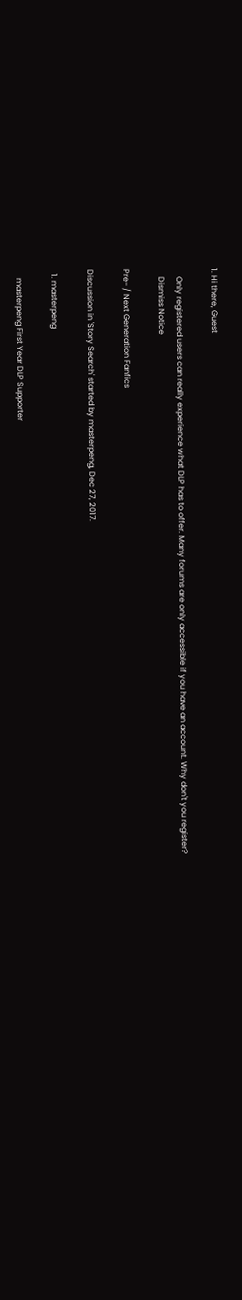1. Hi there, Guest

    Only registered users can really experience what DLP has to offer. Many forums are only accessible if you have an account. Why don't you register?
    Dismiss Notice

Pre- / Next Generation Fanfics

Discussion in 'Story Search' started by masterpeng, Dec 27, 2017.

  1. masterpeng

    masterpeng First Year DLP Supporter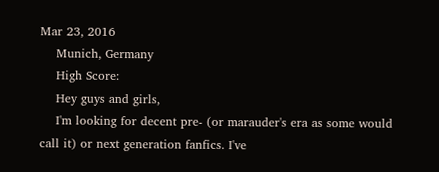Mar 23, 2016
    Munich, Germany
    High Score:
    Hey guys and girls,
    I'm looking for decent pre- (or marauder's era as some would call it) or next generation fanfics. I've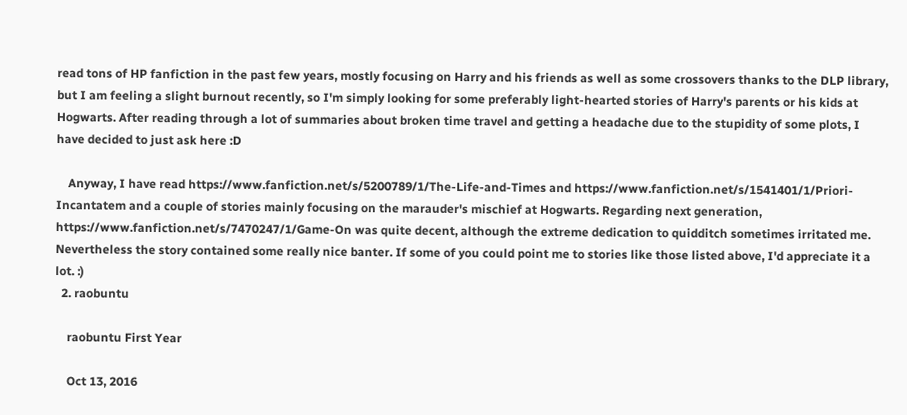read tons of HP fanfiction in the past few years, mostly focusing on Harry and his friends as well as some crossovers thanks to the DLP library, but I am feeling a slight burnout recently, so I'm simply looking for some preferably light-hearted stories of Harry's parents or his kids at Hogwarts. After reading through a lot of summaries about broken time travel and getting a headache due to the stupidity of some plots, I have decided to just ask here :D

    Anyway, I have read https://www.fanfiction.net/s/5200789/1/The-Life-and-Times and https://www.fanfiction.net/s/1541401/1/Priori-Incantatem and a couple of stories mainly focusing on the marauder's mischief at Hogwarts. Regarding next generation, https://www.fanfiction.net/s/7470247/1/Game-On was quite decent, although the extreme dedication to quidditch sometimes irritated me. Nevertheless the story contained some really nice banter. If some of you could point me to stories like those listed above, I'd appreciate it a lot. :)
  2. raobuntu

    raobuntu First Year

    Oct 13, 2016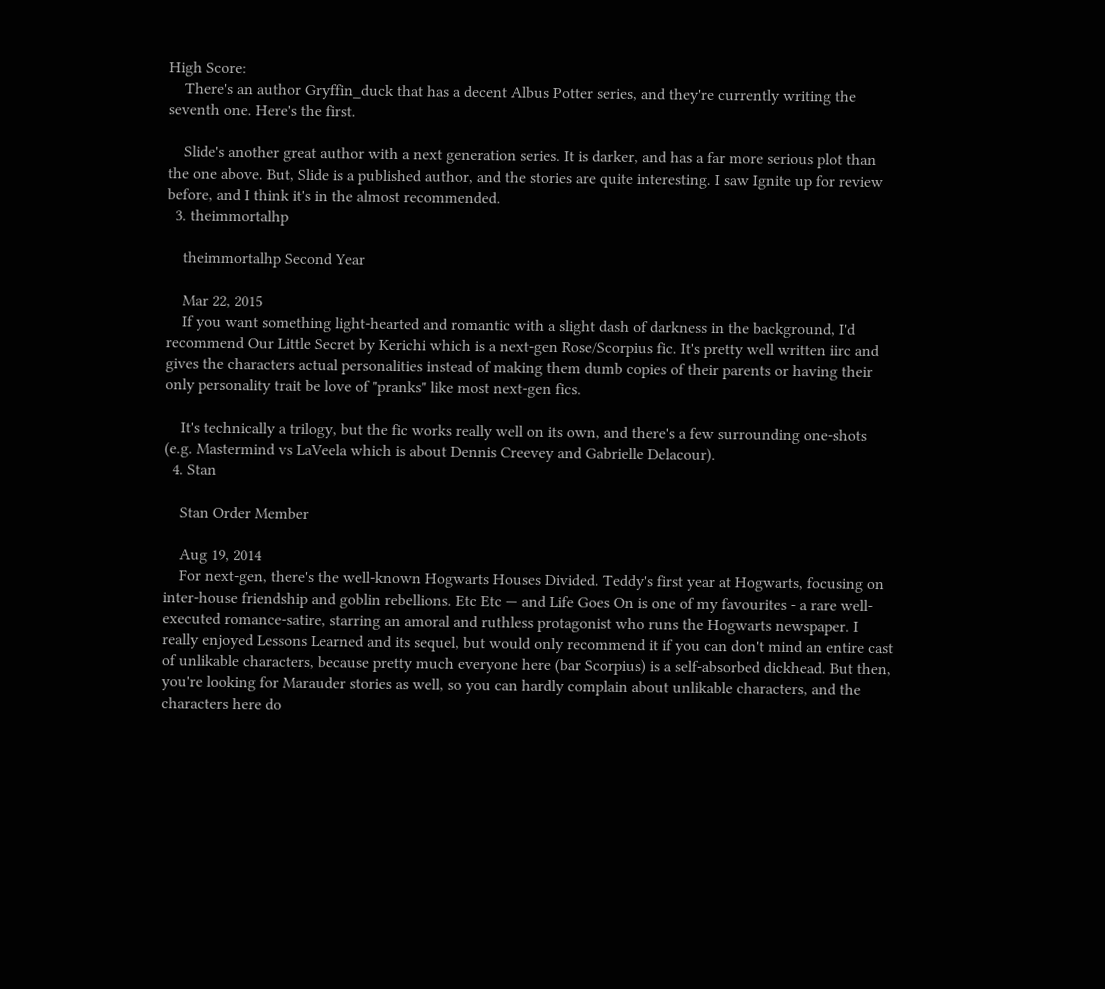High Score:
    There's an author Gryffin_duck that has a decent Albus Potter series, and they're currently writing the seventh one. Here's the first.

    Slide's another great author with a next generation series. It is darker, and has a far more serious plot than the one above. But, Slide is a published author, and the stories are quite interesting. I saw Ignite up for review before, and I think it's in the almost recommended.
  3. theimmortalhp

    theimmortalhp Second Year

    Mar 22, 2015
    If you want something light-hearted and romantic with a slight dash of darkness in the background, I'd recommend Our Little Secret by Kerichi which is a next-gen Rose/Scorpius fic. It's pretty well written iirc and gives the characters actual personalities instead of making them dumb copies of their parents or having their only personality trait be love of "pranks" like most next-gen fics.

    It's technically a trilogy, but the fic works really well on its own, and there's a few surrounding one-shots (e.g. Mastermind vs LaVeela which is about Dennis Creevey and Gabrielle Delacour).
  4. Stan

    Stan Order Member

    Aug 19, 2014
    For next-gen, there's the well-known Hogwarts Houses Divided. Teddy's first year at Hogwarts, focusing on inter-house friendship and goblin rebellions. Etc Etc — and Life Goes On is one of my favourites - a rare well-executed romance-satire, starring an amoral and ruthless protagonist who runs the Hogwarts newspaper. I really enjoyed Lessons Learned and its sequel, but would only recommend it if you can don't mind an entire cast of unlikable characters, because pretty much everyone here (bar Scorpius) is a self-absorbed dickhead. But then, you're looking for Marauder stories as well, so you can hardly complain about unlikable characters, and the characters here do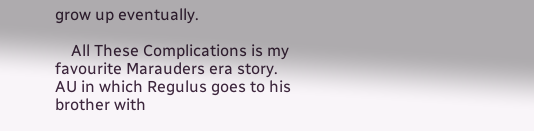grow up eventually.

    All These Complications is my favourite Marauders era story. AU in which Regulus goes to his brother with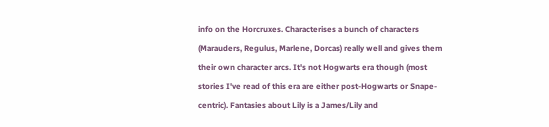info on the Horcruxes. Characterises a bunch of characters (Marauders, Regulus, Marlene, Dorcas) really well and gives them their own character arcs. It's not Hogwarts era though (most stories I've read of this era are either post-Hogwarts or Snape-centric). Fantasies about Lily is a James/Lily and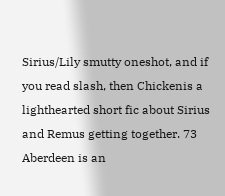Sirius/Lily smutty oneshot, and if you read slash, then Chickenis a lighthearted short fic about Sirius and Remus getting together. 73 Aberdeen is an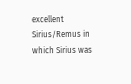excellent Sirius/Remus in which Sirius was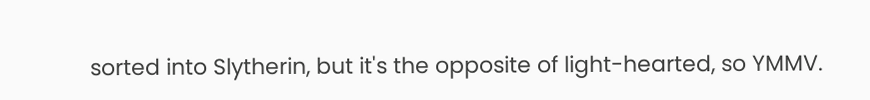sorted into Slytherin, but it's the opposite of light-hearted, so YMMV.